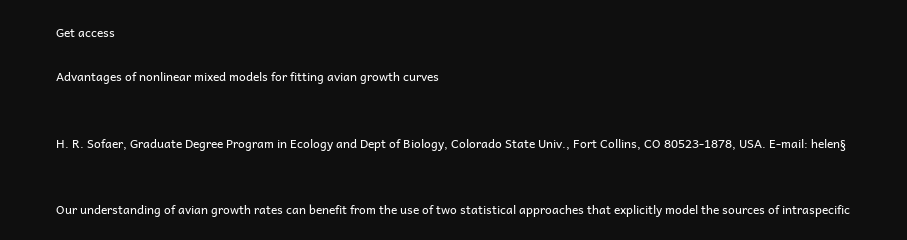Get access

Advantages of nonlinear mixed models for fitting avian growth curves


H. R. Sofaer, Graduate Degree Program in Ecology and Dept of Biology, Colorado State Univ., Fort Collins, CO 80523-1878, USA. E-mail: helen§


Our understanding of avian growth rates can benefit from the use of two statistical approaches that explicitly model the sources of intraspecific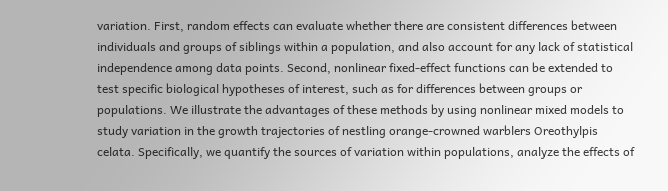variation. First, random effects can evaluate whether there are consistent differences between individuals and groups of siblings within a population, and also account for any lack of statistical independence among data points. Second, nonlinear fixed-effect functions can be extended to test specific biological hypotheses of interest, such as for differences between groups or populations. We illustrate the advantages of these methods by using nonlinear mixed models to study variation in the growth trajectories of nestling orange-crowned warblers Oreothylpis celata. Specifically, we quantify the sources of variation within populations, analyze the effects of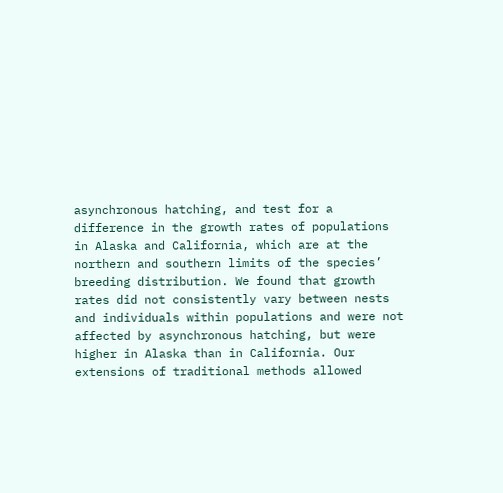asynchronous hatching, and test for a difference in the growth rates of populations in Alaska and California, which are at the northern and southern limits of the species’ breeding distribution. We found that growth rates did not consistently vary between nests and individuals within populations and were not affected by asynchronous hatching, but were higher in Alaska than in California. Our extensions of traditional methods allowed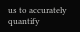us to accurately quantify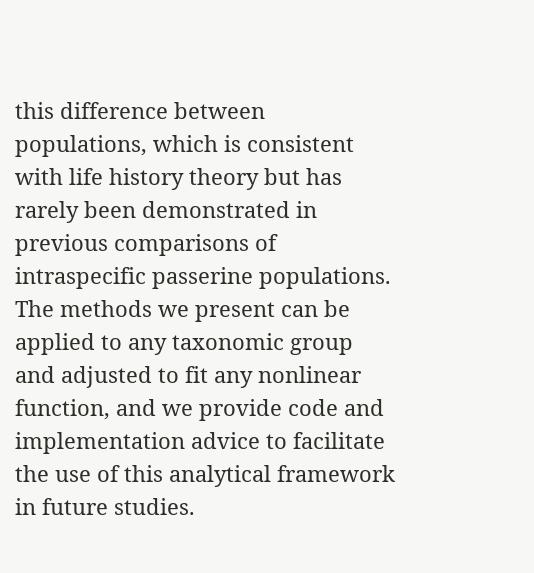this difference between populations, which is consistent with life history theory but has rarely been demonstrated in previous comparisons of intraspecific passerine populations. The methods we present can be applied to any taxonomic group and adjusted to fit any nonlinear function, and we provide code and implementation advice to facilitate the use of this analytical framework in future studies.